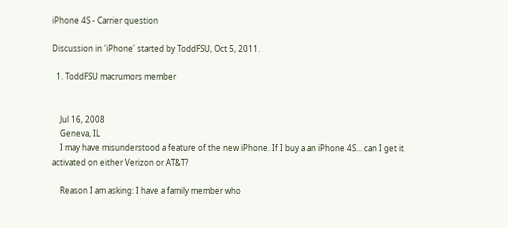iPhone 4S - Carrier question

Discussion in 'iPhone' started by ToddFSU, Oct 5, 2011.

  1. ToddFSU macrumors member


    Jul 16, 2008
    Geneva, IL
    I may have misunderstood a feature of the new iPhone. If I buy a an iPhone 4S... can I get it activated on either Verizon or AT&T?

    Reason I am asking: I have a family member who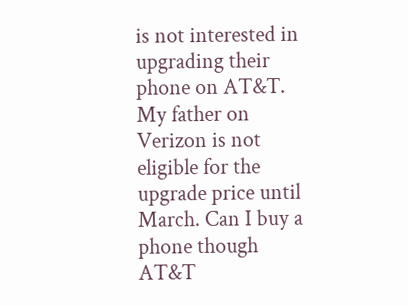is not interested in upgrading their phone on AT&T. My father on Verizon is not eligible for the upgrade price until March. Can I buy a phone though AT&T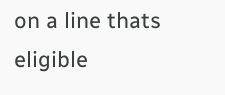on a line thats eligible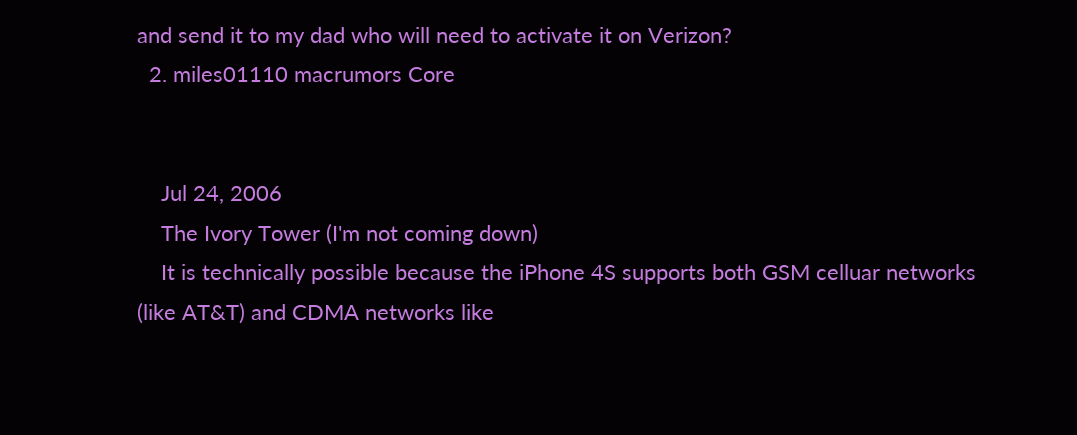and send it to my dad who will need to activate it on Verizon?
  2. miles01110 macrumors Core


    Jul 24, 2006
    The Ivory Tower (I'm not coming down)
    It is technically possible because the iPhone 4S supports both GSM celluar networks (like AT&T) and CDMA networks like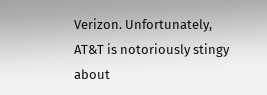Verizon. Unfortunately, AT&T is notoriously stingy about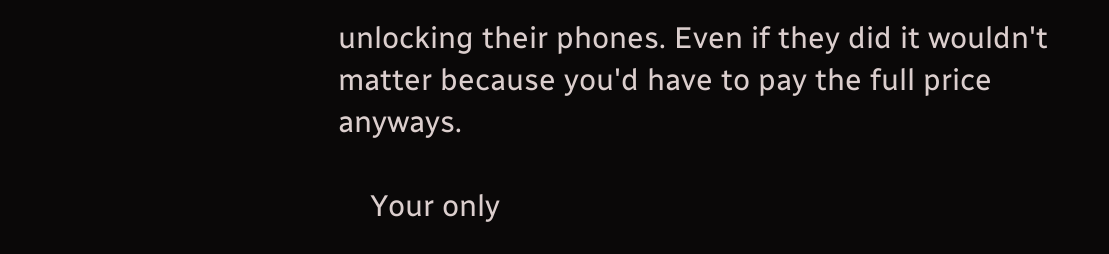unlocking their phones. Even if they did it wouldn't matter because you'd have to pay the full price anyways.

    Your only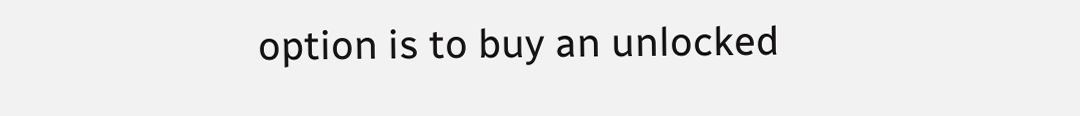option is to buy an unlocked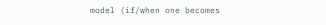model (if/when one becomes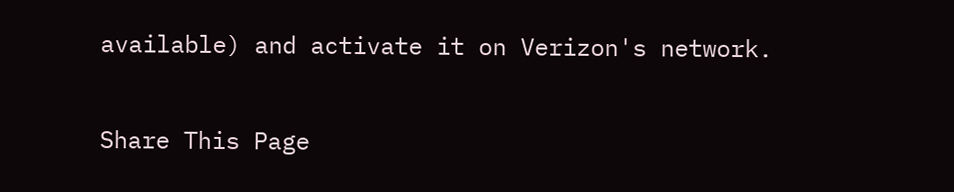available) and activate it on Verizon's network.

Share This Page